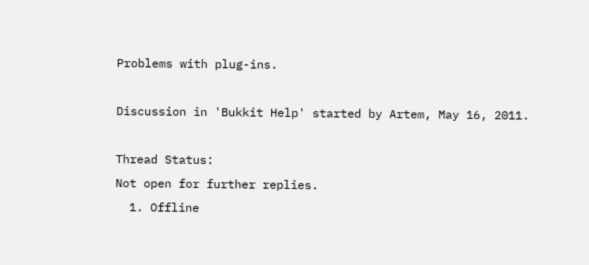Problems with plug-ins.

Discussion in 'Bukkit Help' started by Artem, May 16, 2011.

Thread Status:
Not open for further replies.
  1. Offline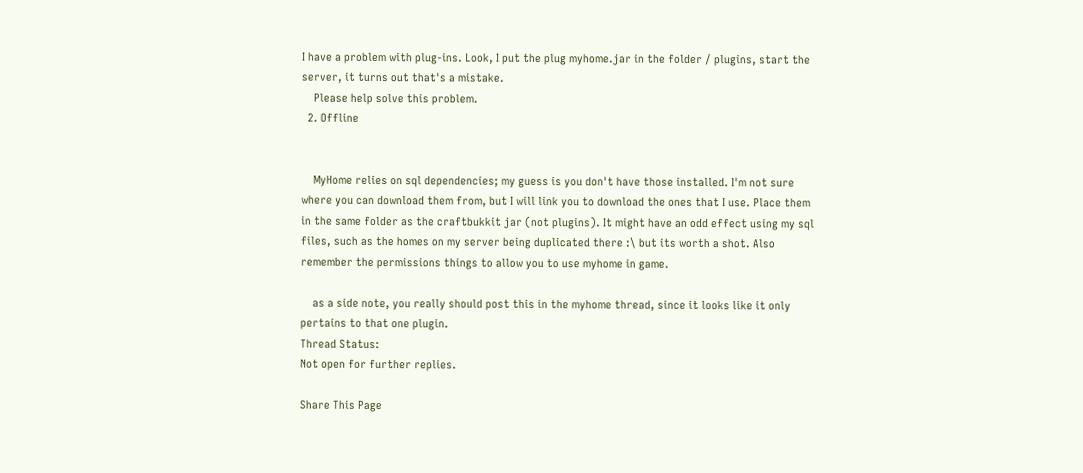I have a problem with plug-ins. Look, I put the plug myhome.jar in the folder / plugins, start the server, it turns out that's a mistake.
    Please help solve this problem.
  2. Offline


    MyHome relies on sql dependencies; my guess is you don't have those installed. I'm not sure where you can download them from, but I will link you to download the ones that I use. Place them in the same folder as the craftbukkit jar (not plugins). It might have an odd effect using my sql files, such as the homes on my server being duplicated there :\ but its worth a shot. Also remember the permissions things to allow you to use myhome in game.

    as a side note, you really should post this in the myhome thread, since it looks like it only pertains to that one plugin.
Thread Status:
Not open for further replies.

Share This Page